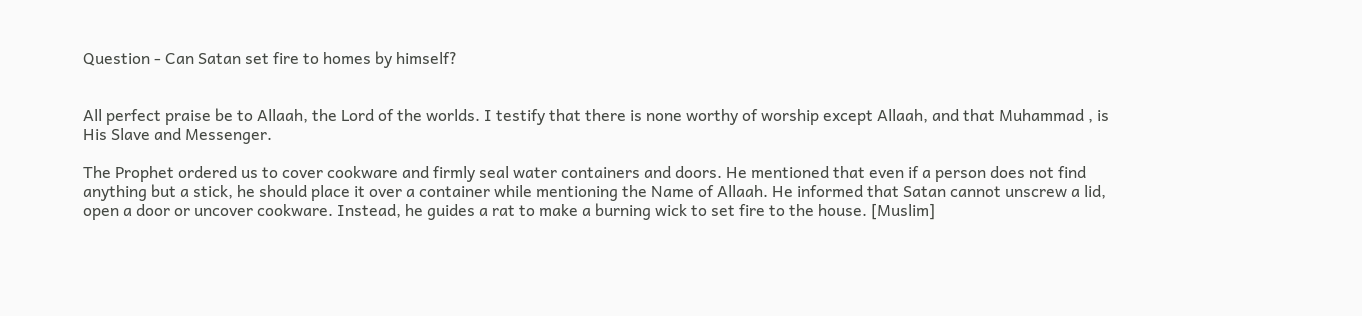Question - Can Satan set fire to homes by himself?


All perfect praise be to Allaah, the Lord of the worlds. I testify that there is none worthy of worship except Allaah, and that Muhammad , is His Slave and Messenger.

The Prophet ordered us to cover cookware and firmly seal water containers and doors. He mentioned that even if a person does not find anything but a stick, he should place it over a container while mentioning the Name of Allaah. He informed that Satan cannot unscrew a lid, open a door or uncover cookware. Instead, he guides a rat to make a burning wick to set fire to the house. [Muslim]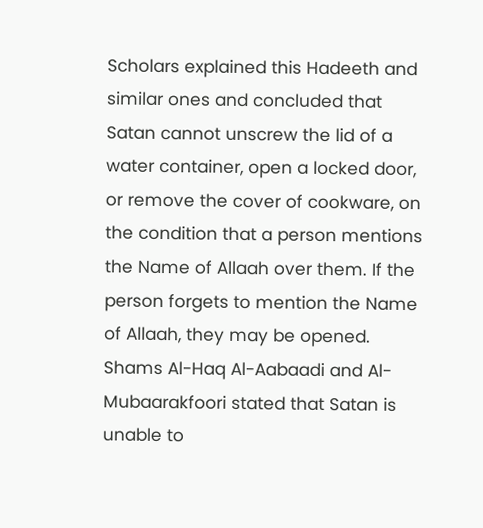Scholars explained this Hadeeth and similar ones and concluded that Satan cannot unscrew the lid of a water container, open a locked door, or remove the cover of cookware, on the condition that a person mentions the Name of Allaah over them. If the person forgets to mention the Name of Allaah, they may be opened. Shams Al-Haq Al-Aabaadi and Al-Mubaarakfoori stated that Satan is unable to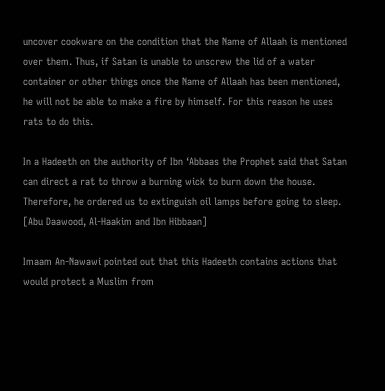uncover cookware on the condition that the Name of Allaah is mentioned over them. Thus, if Satan is unable to unscrew the lid of a water container or other things once the Name of Allaah has been mentioned, he will not be able to make a fire by himself. For this reason he uses rats to do this.

In a Hadeeth on the authority of Ibn ‘Abbaas the Prophet said that Satan can direct a rat to throw a burning wick to burn down the house. Therefore, he ordered us to extinguish oil lamps before going to sleep. [Abu Daawood, Al-Haakim and Ibn Hibbaan]

Imaam An-Nawawi pointed out that this Hadeeth contains actions that would protect a Muslim from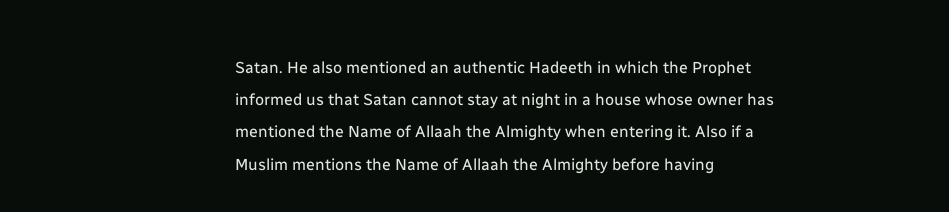Satan. He also mentioned an authentic Hadeeth in which the Prophet informed us that Satan cannot stay at night in a house whose owner has mentioned the Name of Allaah the Almighty when entering it. Also if a Muslim mentions the Name of Allaah the Almighty before having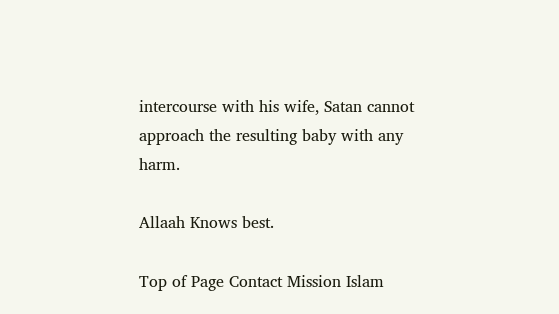intercourse with his wife, Satan cannot approach the resulting baby with any harm.

Allaah Knows best.

Top of Page Contact Mission Islam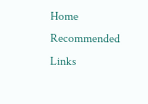Home Recommended Links